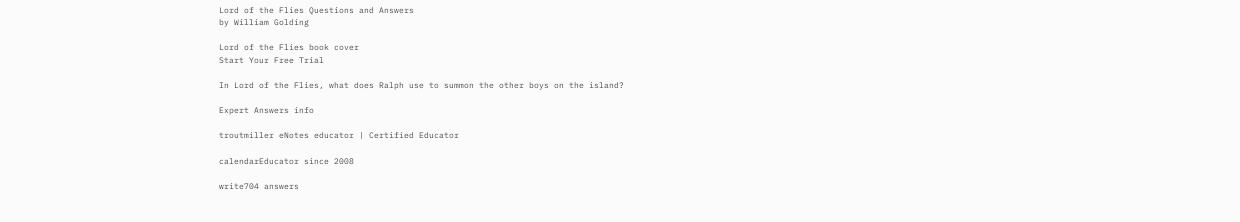Lord of the Flies Questions and Answers
by William Golding

Lord of the Flies book cover
Start Your Free Trial

In Lord of the Flies, what does Ralph use to summon the other boys on the island?

Expert Answers info

troutmiller eNotes educator | Certified Educator

calendarEducator since 2008

write704 answers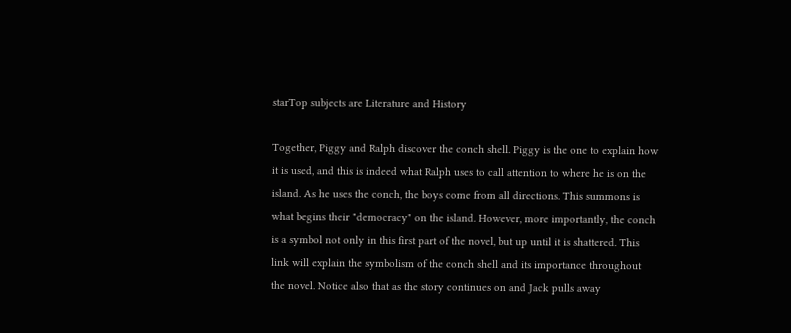starTop subjects are Literature and History

Together, Piggy and Ralph discover the conch shell. Piggy is the one to explain how it is used, and this is indeed what Ralph uses to call attention to where he is on the island. As he uses the conch, the boys come from all directions. This summons is what begins their "democracy" on the island. However, more importantly, the conch is a symbol not only in this first part of the novel, but up until it is shattered. This link will explain the symbolism of the conch shell and its importance throughout the novel. Notice also that as the story continues on and Jack pulls away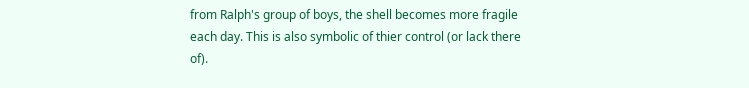from Ralph's group of boys, the shell becomes more fragile each day. This is also symbolic of thier control (or lack there of).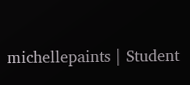michellepaints | Student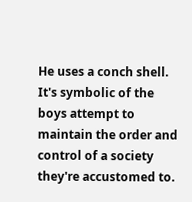He uses a conch shell.  It's symbolic of the boys attempt to maintain the order and control of a society they're accustomed to.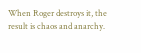When Roger destroys it, the result is chaos and anarchy.